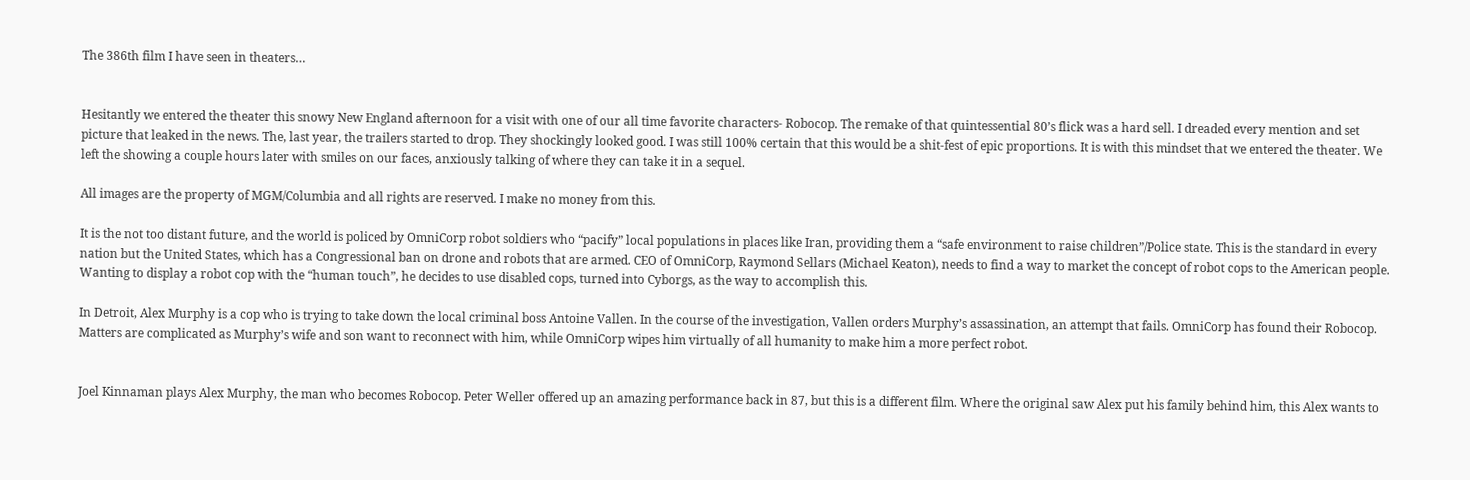The 386th film I have seen in theaters…


Hesitantly we entered the theater this snowy New England afternoon for a visit with one of our all time favorite characters- Robocop. The remake of that quintessential 80’s flick was a hard sell. I dreaded every mention and set picture that leaked in the news. The, last year, the trailers started to drop. They shockingly looked good. I was still 100% certain that this would be a shit-fest of epic proportions. It is with this mindset that we entered the theater. We left the showing a couple hours later with smiles on our faces, anxiously talking of where they can take it in a sequel.

All images are the property of MGM/Columbia and all rights are reserved. I make no money from this.

It is the not too distant future, and the world is policed by OmniCorp robot soldiers who “pacify” local populations in places like Iran, providing them a “safe environment to raise children”/Police state. This is the standard in every nation but the United States, which has a Congressional ban on drone and robots that are armed. CEO of OmniCorp, Raymond Sellars (Michael Keaton), needs to find a way to market the concept of robot cops to the American people. Wanting to display a robot cop with the “human touch”, he decides to use disabled cops, turned into Cyborgs, as the way to accomplish this.

In Detroit, Alex Murphy is a cop who is trying to take down the local criminal boss Antoine Vallen. In the course of the investigation, Vallen orders Murphy’s assassination, an attempt that fails. OmniCorp has found their Robocop. Matters are complicated as Murphy’s wife and son want to reconnect with him, while OmniCorp wipes him virtually of all humanity to make him a more perfect robot.


Joel Kinnaman plays Alex Murphy, the man who becomes Robocop. Peter Weller offered up an amazing performance back in 87, but this is a different film. Where the original saw Alex put his family behind him, this Alex wants to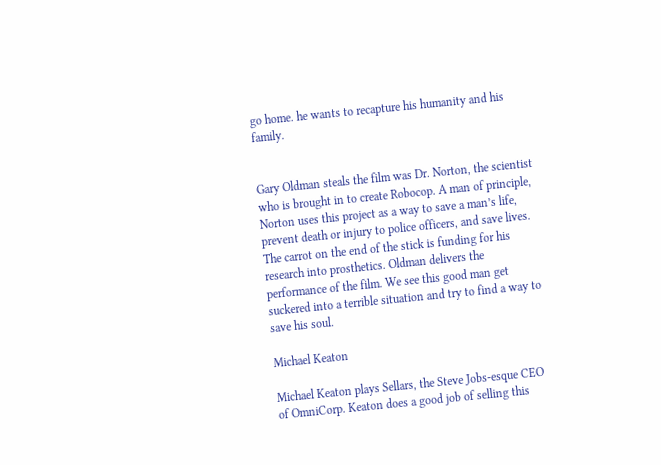go home. he wants to recapture his humanity and his family.


Gary Oldman steals the film was Dr. Norton, the scientist who is brought in to create Robocop. A man of principle, Norton uses this project as a way to save a man’s life, prevent death or injury to police officers, and save lives. The carrot on the end of the stick is funding for his research into prosthetics. Oldman delivers the performance of the film. We see this good man get suckered into a terrible situation and try to find a way to save his soul.

Michael Keaton

Michael Keaton plays Sellars, the Steve Jobs-esque CEO of OmniCorp. Keaton does a good job of selling this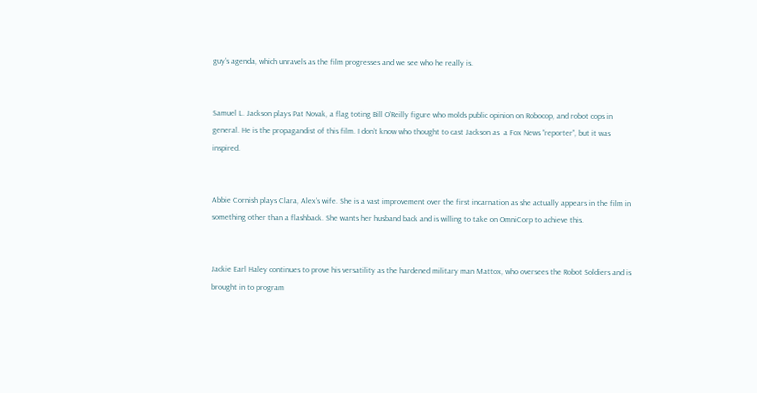guy’s agenda, which unravels as the film progresses and we see who he really is.


Samuel L. Jackson plays Pat Novak, a flag toting Bill O’Reilly figure who molds public opinion on Robocop, and robot cops in general. He is the propagandist of this film. I don’t know who thought to cast Jackson as  a Fox News “reporter”, but it was inspired.


Abbie Cornish plays Clara, Alex’s wife. She is a vast improvement over the first incarnation as she actually appears in the film in something other than a flashback. She wants her husband back and is willing to take on OmniCorp to achieve this.


Jackie Earl Haley continues to prove his versatility as the hardened military man Mattox, who oversees the Robot Soldiers and is brought in to program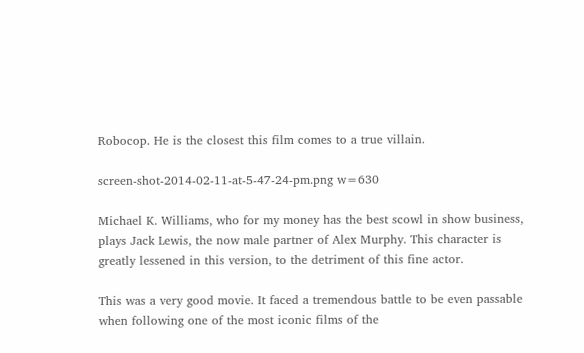Robocop. He is the closest this film comes to a true villain.

screen-shot-2014-02-11-at-5-47-24-pm.png w=630

Michael K. Williams, who for my money has the best scowl in show business, plays Jack Lewis, the now male partner of Alex Murphy. This character is greatly lessened in this version, to the detriment of this fine actor.

This was a very good movie. It faced a tremendous battle to be even passable when following one of the most iconic films of the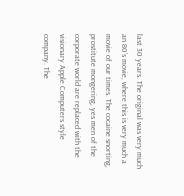last 30 years. The original was very much an 80’s movie, where this is very much a movie of our times. The cocaine snorting, prostitute mongering, yes men of the corporate world are replaced with the visionary Apple Computers style company. The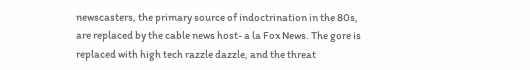newscasters, the primary source of indoctrination in the 80s, are replaced by the cable news host- a la Fox News. The gore is replaced with high tech razzle dazzle, and the threat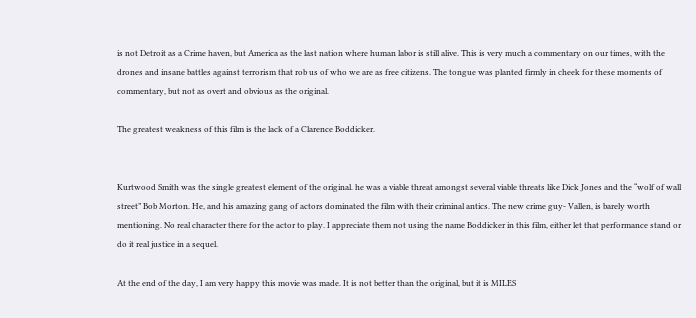is not Detroit as a Crime haven, but America as the last nation where human labor is still alive. This is very much a commentary on our times, with the drones and insane battles against terrorism that rob us of who we are as free citizens. The tongue was planted firmly in cheek for these moments of commentary, but not as overt and obvious as the original.

The greatest weakness of this film is the lack of a Clarence Boddicker.


Kurtwood Smith was the single greatest element of the original. he was a viable threat amongst several viable threats like Dick Jones and the “wolf of wall street” Bob Morton. He, and his amazing gang of actors dominated the film with their criminal antics. The new crime guy- Vallen, is barely worth mentioning. No real character there for the actor to play. I appreciate them not using the name Boddicker in this film, either let that performance stand or do it real justice in a sequel.

At the end of the day, I am very happy this movie was made. It is not better than the original, but it is MILES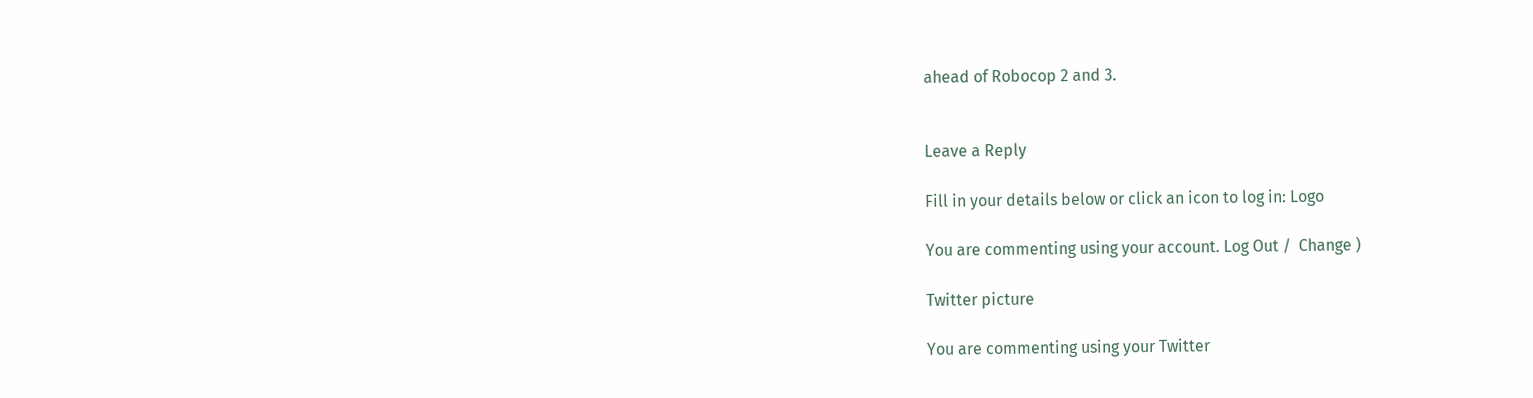ahead of Robocop 2 and 3.


Leave a Reply

Fill in your details below or click an icon to log in: Logo

You are commenting using your account. Log Out /  Change )

Twitter picture

You are commenting using your Twitter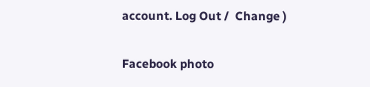account. Log Out /  Change )

Facebook photo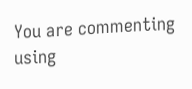You are commenting using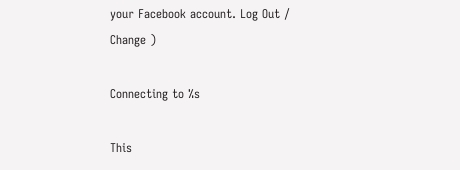your Facebook account. Log Out /  Change )

Connecting to %s

This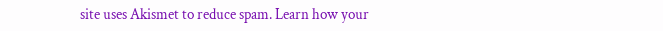site uses Akismet to reduce spam. Learn how your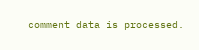comment data is processed.